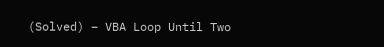(Solved) – VBA Loop Until Two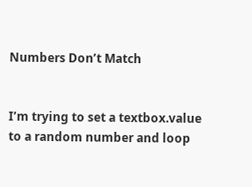Numbers Don’t Match


I’m trying to set a textbox.value to a random number and loop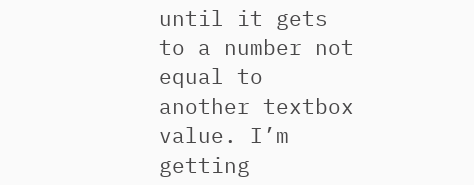until it gets to a number not equal to another textbox value. I’m getting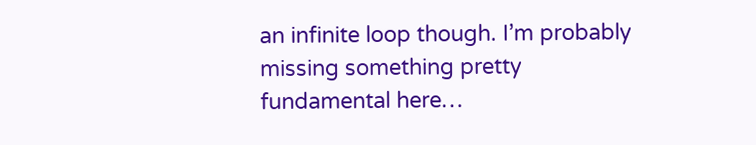an infinite loop though. I’m probably missing something pretty fundamental here…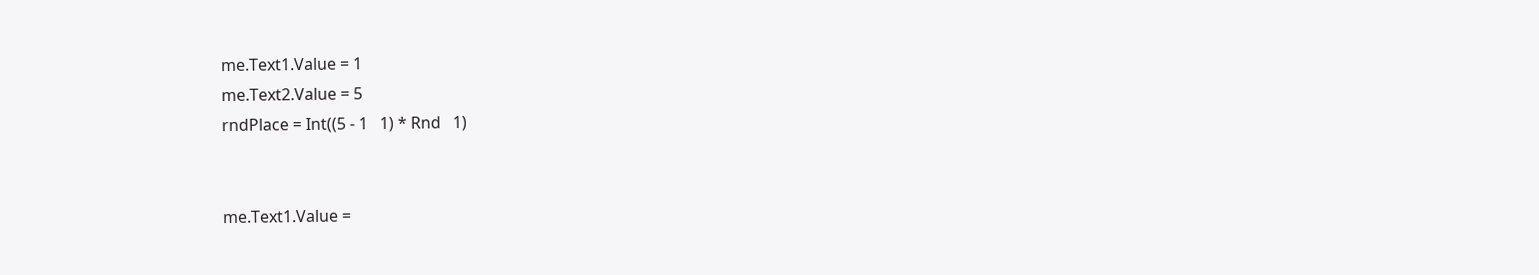me.Text1.Value = 1
me.Text2.Value = 5
rndPlace = Int((5 - 1   1) * Rnd   1)


me.Text1.Value =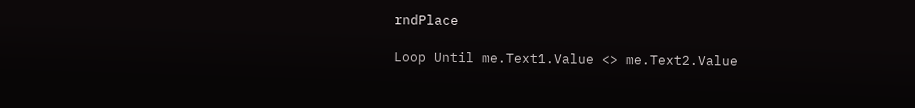rndPlace

Loop Until me.Text1.Value <> me.Text2.Value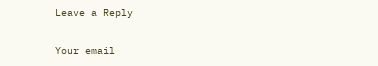Leave a Reply

Your email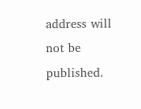address will not be published.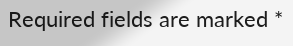Required fields are marked *